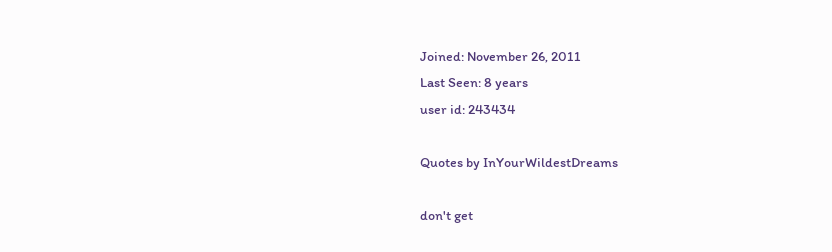Joined: November 26, 2011
Last Seen: 8 years
user id: 243434

Quotes by InYourWildestDreams

don't get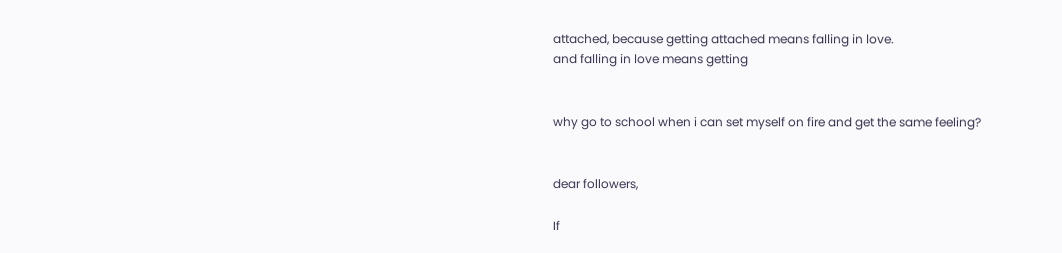attached, because getting attached means falling in love.
and falling in love means getting


why go to school when i can set myself on fire and get the same feeling?


dear followers,

If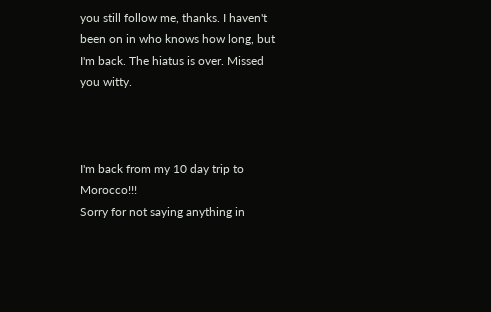you still follow me, thanks. I haven't been on in who knows how long, but I'm back. The hiatus is over. Missed you witty.



I'm back from my 10 day trip to Morocco!!!
Sorry for not saying anything in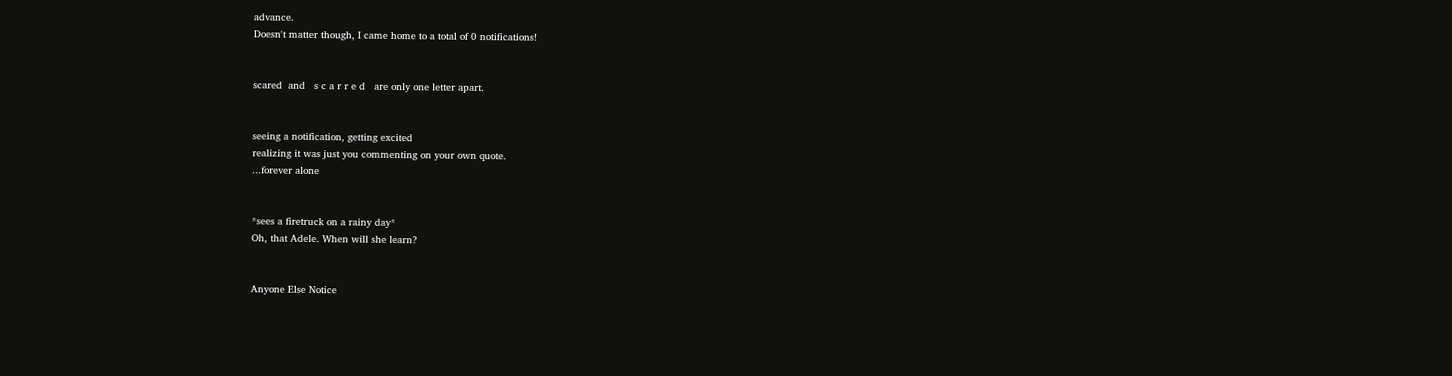advance.
Doesn't matter though, I came home to a total of 0 notifications!


scared  and   s c a r r e d   are only one letter apart.


seeing a notification, getting excited
realizing it was just you commenting on your own quote.
...forever alone


*sees a firetruck on a rainy day*
Oh, that Adele. When will she learn?


Anyone Else Notice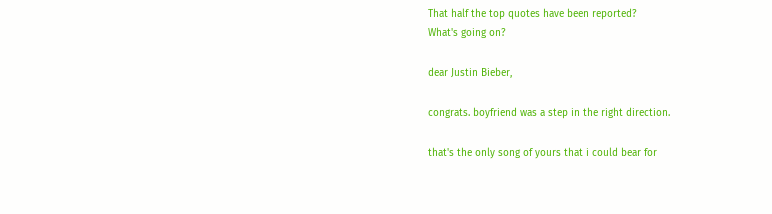That half the top quotes have been reported?
What's going on?

dear Justin Bieber,

congrats. boyfriend was a step in the right direction.

that's the only song of yours that i could bear for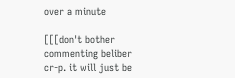over a minute

[[[don't bother commenting beliber cr-p. it will just be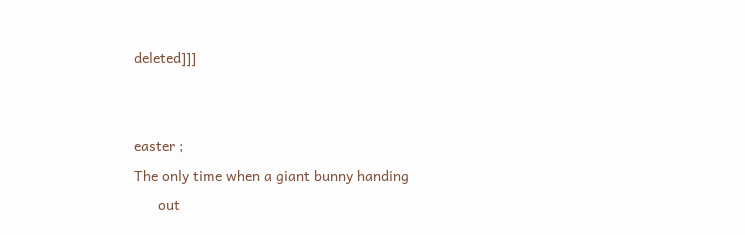deleted]]]


easter ;
The only time when a giant bunny handing
      out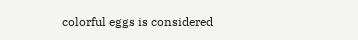colorful eggs is considered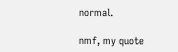normal.

nmf, my quote